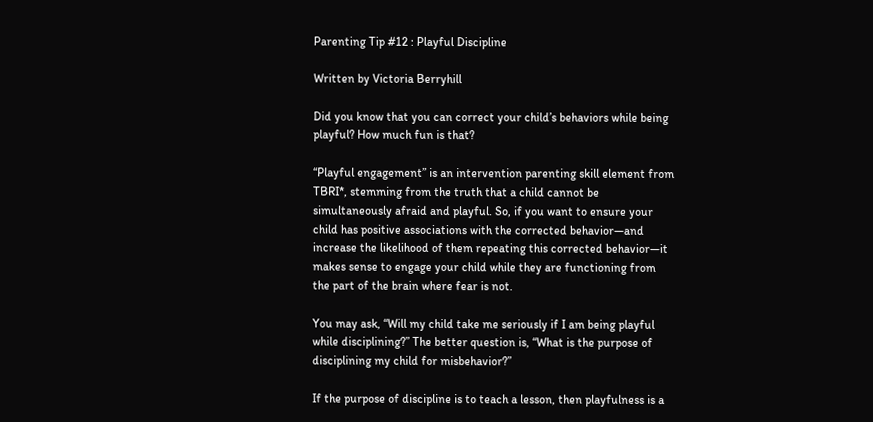Parenting Tip #12 : Playful Discipline

Written by Victoria Berryhill

Did you know that you can correct your child’s behaviors while being playful? How much fun is that?

“Playful engagement” is an intervention parenting skill element from TBRI*, stemming from the truth that a child cannot be simultaneously afraid and playful. So, if you want to ensure your child has positive associations with the corrected behavior—and increase the likelihood of them repeating this corrected behavior—it makes sense to engage your child while they are functioning from the part of the brain where fear is not.

You may ask, “Will my child take me seriously if I am being playful while disciplining?” The better question is, “What is the purpose of disciplining my child for misbehavior?”

If the purpose of discipline is to teach a lesson, then playfulness is a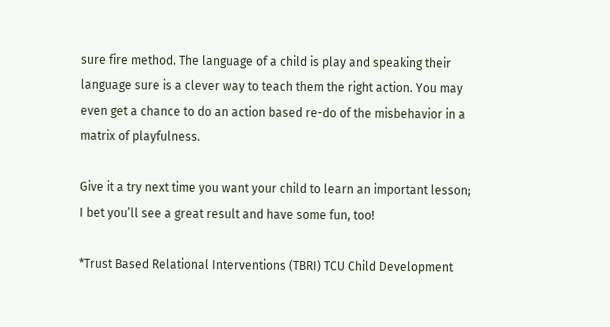sure fire method. The language of a child is play and speaking their language sure is a clever way to teach them the right action. You may even get a chance to do an action based re-do of the misbehavior in a matrix of playfulness.

Give it a try next time you want your child to learn an important lesson; I bet you’ll see a great result and have some fun, too!

*Trust Based Relational Interventions (TBRI) TCU Child Development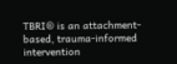TBRI® is an attachment-based, trauma-informed intervention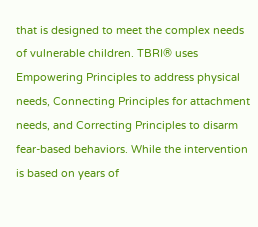that is designed to meet the complex needs of vulnerable children. TBRI® uses Empowering Principles to address physical needs, Connecting Principles for attachment needs, and Correcting Principles to disarm fear-based behaviors. While the intervention is based on years of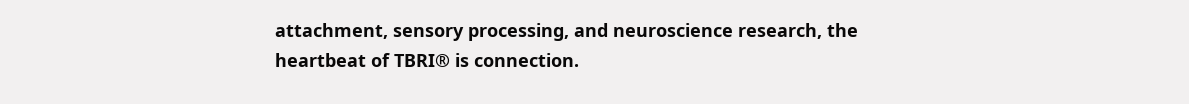attachment, sensory processing, and neuroscience research, the heartbeat of TBRI® is connection.